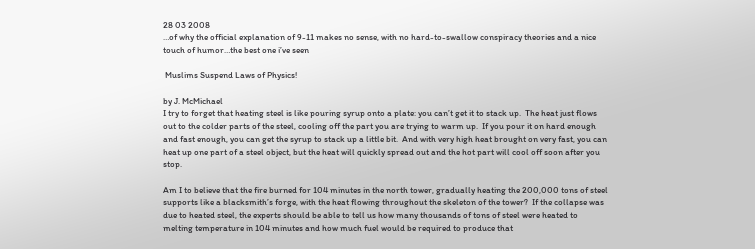28 03 2008
…of why the official explanation of 9-11 makes no sense, with no hard-to-swallow conspiracy theories and a nice touch of humor…the best one i’ve seen

 Muslims Suspend Laws of Physics!

by J. McMichael
I try to forget that heating steel is like pouring syrup onto a plate: you can’t get it to stack up.  The heat just flows out to the colder parts of the steel, cooling off the part you are trying to warm up.  If you pour it on hard enough and fast enough, you can get the syrup to stack up a little bit.  And with very high heat brought on very fast, you can heat up one part of a steel object, but the heat will quickly spread out and the hot part will cool off soon after you stop.

Am I to believe that the fire burned for 104 minutes in the north tower, gradually heating the 200,000 tons of steel supports like a blacksmith’s forge, with the heat flowing throughout the skeleton of the tower?  If the collapse was due to heated steel, the experts should be able to tell us how many thousands of tons of steel were heated to melting temperature in 104 minutes and how much fuel would be required to produce that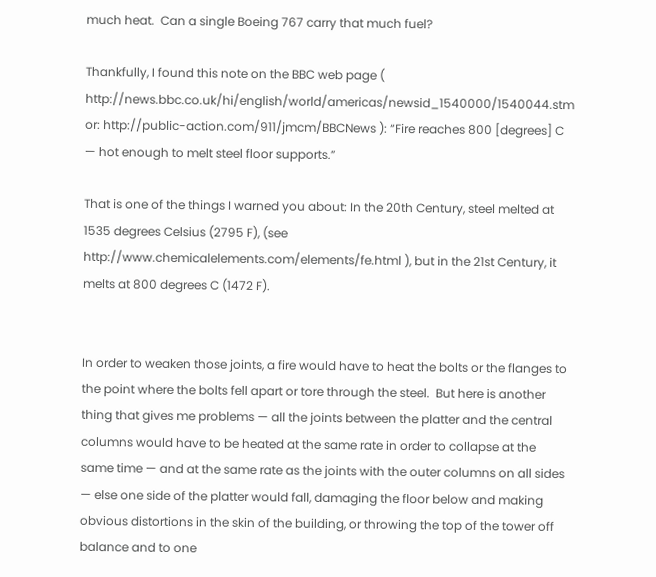much heat.  Can a single Boeing 767 carry that much fuel?

Thankfully, I found this note on the BBC web page ( http://news.bbc.co.uk/hi/english/world/americas/newsid_1540000/1540044.stm or: http://public-action.com/911/jmcm/BBCNews ): “Fire reaches 800 [degrees] C — hot enough to melt steel floor supports.”

That is one of the things I warned you about: In the 20th Century, steel melted at 1535 degrees Celsius (2795 F), (see http://www.chemicalelements.com/elements/fe.html ), but in the 21st Century, it melts at 800 degrees C (1472 F).


In order to weaken those joints, a fire would have to heat the bolts or the flanges to the point where the bolts fell apart or tore through the steel.  But here is another thing that gives me problems — all the joints between the platter and the central columns would have to be heated at the same rate in order to collapse at the same time — and at the same rate as the joints with the outer columns on all sides — else one side of the platter would fall, damaging the floor below and making obvious distortions in the skin of the building, or throwing the top of the tower off balance and to one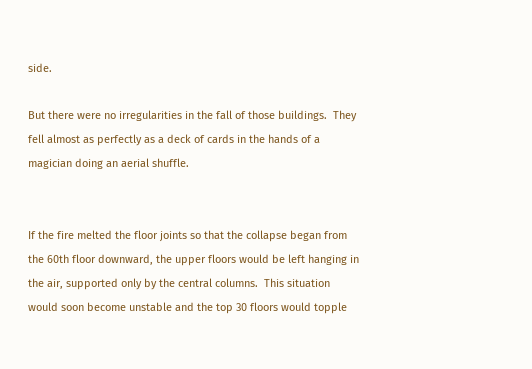side.

But there were no irregularities in the fall of those buildings.  They fell almost as perfectly as a deck of cards in the hands of a magician doing an aerial shuffle.


If the fire melted the floor joints so that the collapse began from the 60th floor downward, the upper floors would be left hanging in the air, supported only by the central columns.  This situation would soon become unstable and the top 30 floors would topple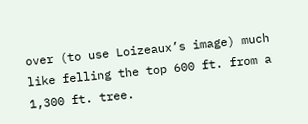over (to use Loizeaux’s image) much like felling the top 600 ft. from a 1,300 ft. tree.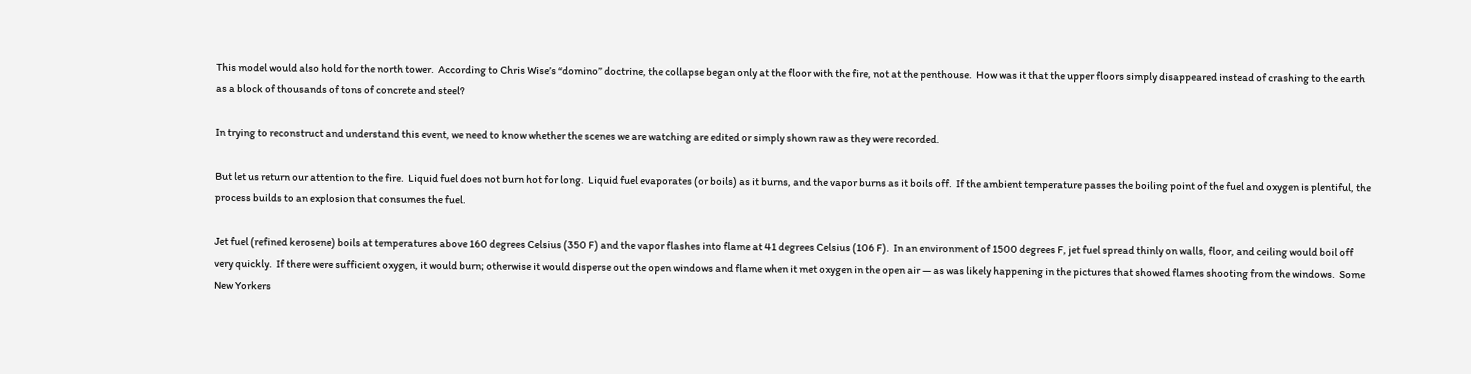This model would also hold for the north tower.  According to Chris Wise’s “domino” doctrine, the collapse began only at the floor with the fire, not at the penthouse.  How was it that the upper floors simply disappeared instead of crashing to the earth as a block of thousands of tons of concrete and steel?

In trying to reconstruct and understand this event, we need to know whether the scenes we are watching are edited or simply shown raw as they were recorded.

But let us return our attention to the fire.  Liquid fuel does not burn hot for long.  Liquid fuel evaporates (or boils) as it burns, and the vapor burns as it boils off.  If the ambient temperature passes the boiling point of the fuel and oxygen is plentiful, the process builds to an explosion that consumes the fuel.

Jet fuel (refined kerosene) boils at temperatures above 160 degrees Celsius (350 F) and the vapor flashes into flame at 41 degrees Celsius (106 F).  In an environment of 1500 degrees F, jet fuel spread thinly on walls, floor, and ceiling would boil off very quickly.  If there were sufficient oxygen, it would burn; otherwise it would disperse out the open windows and flame when it met oxygen in the open air — as was likely happening in the pictures that showed flames shooting from the windows.  Some New Yorkers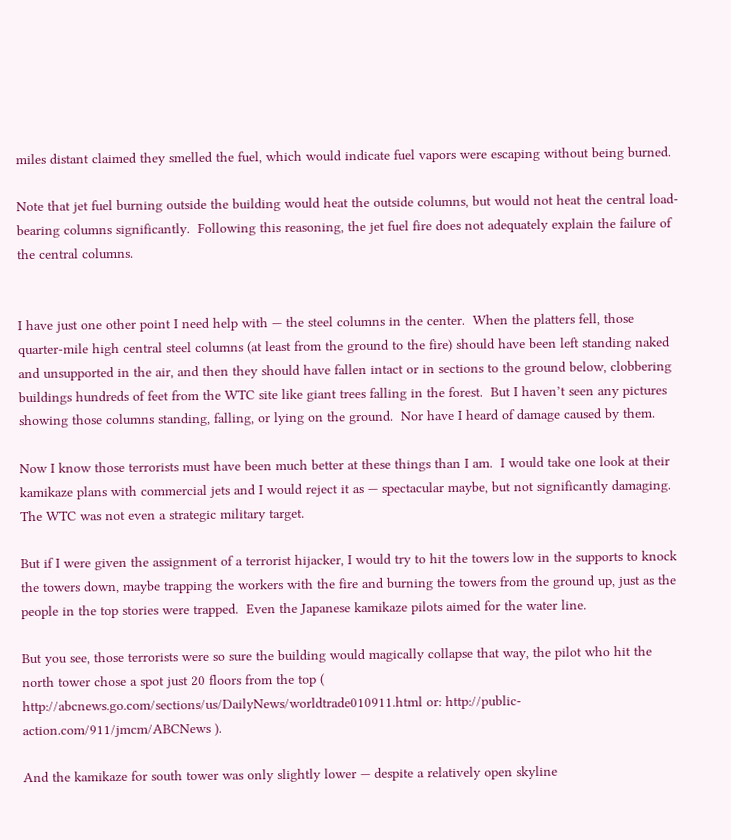miles distant claimed they smelled the fuel, which would indicate fuel vapors were escaping without being burned.

Note that jet fuel burning outside the building would heat the outside columns, but would not heat the central load-bearing columns significantly.  Following this reasoning, the jet fuel fire does not adequately explain the failure of the central columns.


I have just one other point I need help with — the steel columns in the center.  When the platters fell, those quarter-mile high central steel columns (at least from the ground to the fire) should have been left standing naked and unsupported in the air, and then they should have fallen intact or in sections to the ground below, clobbering buildings hundreds of feet from the WTC site like giant trees falling in the forest.  But I haven’t seen any pictures showing those columns standing, falling, or lying on the ground.  Nor have I heard of damage caused by them.

Now I know those terrorists must have been much better at these things than I am.  I would take one look at their kamikaze plans with commercial jets and I would reject it as — spectacular maybe, but not significantly damaging.  The WTC was not even a strategic military target.

But if I were given the assignment of a terrorist hijacker, I would try to hit the towers low in the supports to knock the towers down, maybe trapping the workers with the fire and burning the towers from the ground up, just as the people in the top stories were trapped.  Even the Japanese kamikaze pilots aimed for the water line.

But you see, those terrorists were so sure the building would magically collapse that way, the pilot who hit the north tower chose a spot just 20 floors from the top ( http://abcnews.go.com/sections/us/DailyNews/worldtrade010911.html or: http://public-action.com/911/jmcm/ABCNews ).

And the kamikaze for south tower was only slightly lower — despite a relatively open skyline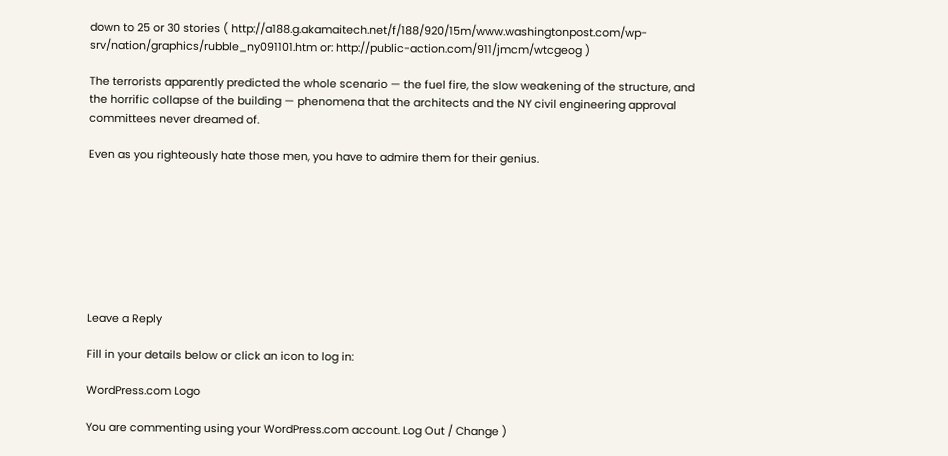down to 25 or 30 stories ( http://a188.g.akamaitech.net/f/188/920/15m/www.washingtonpost.com/wp-srv/nation/graphics/rubble_ny091101.htm or: http://public-action.com/911/jmcm/wtcgeog )

The terrorists apparently predicted the whole scenario — the fuel fire, the slow weakening of the structure, and the horrific collapse of the building — phenomena that the architects and the NY civil engineering approval committees never dreamed of.

Even as you righteously hate those men, you have to admire them for their genius.








Leave a Reply

Fill in your details below or click an icon to log in:

WordPress.com Logo

You are commenting using your WordPress.com account. Log Out / Change )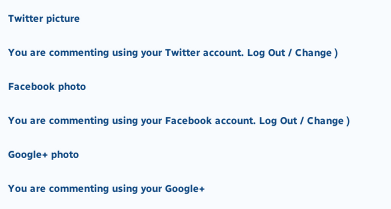Twitter picture

You are commenting using your Twitter account. Log Out / Change )

Facebook photo

You are commenting using your Facebook account. Log Out / Change )

Google+ photo

You are commenting using your Google+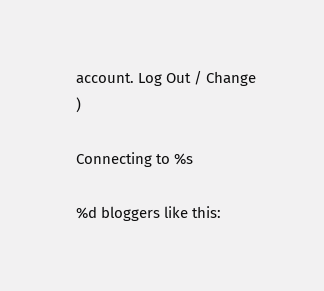account. Log Out / Change )

Connecting to %s

%d bloggers like this: